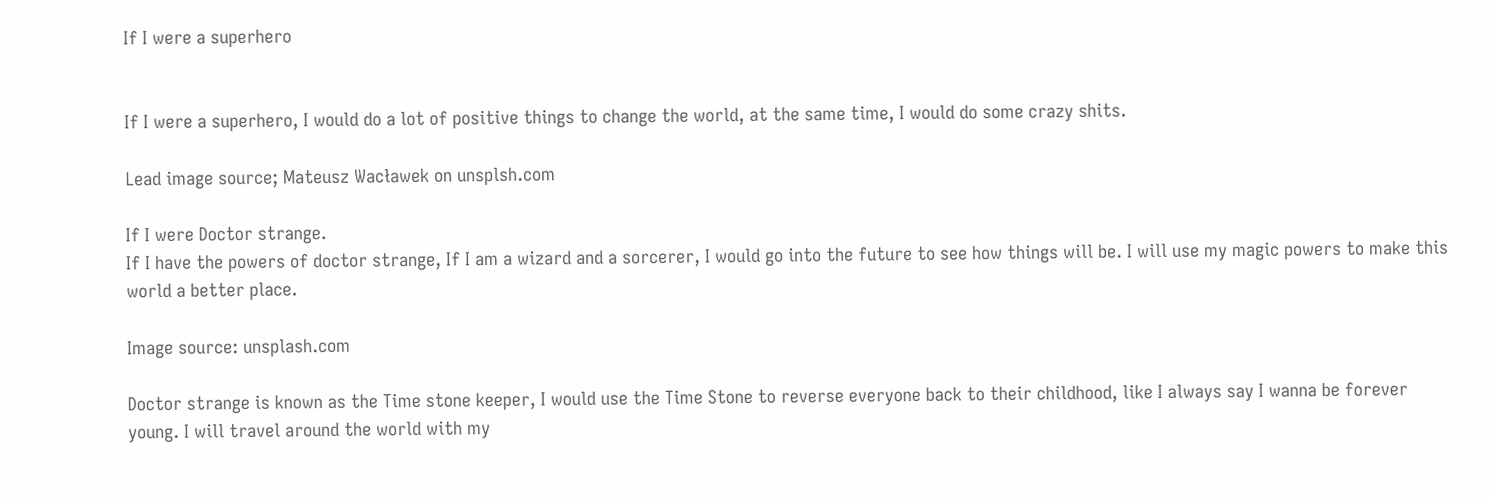If I were a superhero


If I were a superhero, I would do a lot of positive things to change the world, at the same time, I would do some crazy shits.

Lead image source; Mateusz Wacławek on unsplsh.com

If I were Doctor strange.
If I have the powers of doctor strange, If I am a wizard and a sorcerer, I would go into the future to see how things will be. I will use my magic powers to make this world a better place.

Image source: unsplash.com

Doctor strange is known as the Time stone keeper, I would use the Time Stone to reverse everyone back to their childhood, like I always say I wanna be forever young. I will travel around the world with my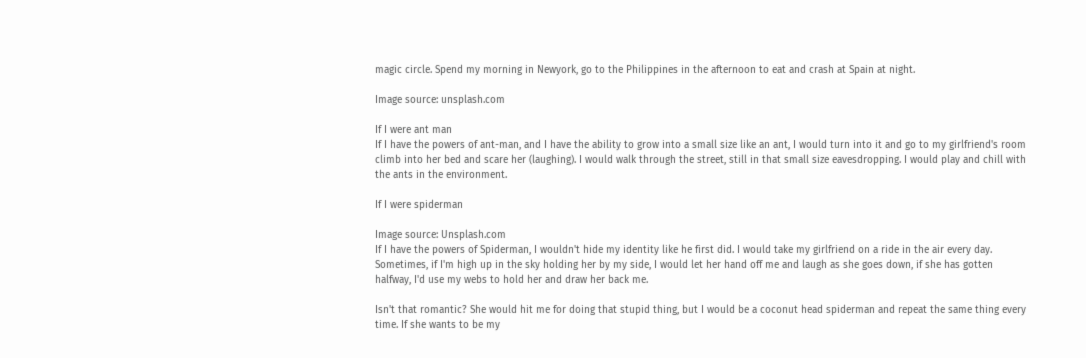magic circle. Spend my morning in Newyork, go to the Philippines in the afternoon to eat and crash at Spain at night.

Image source: unsplash.com

If I were ant man
If I have the powers of ant-man, and I have the ability to grow into a small size like an ant, I would turn into it and go to my girlfriend's room climb into her bed and scare her (laughing). I would walk through the street, still in that small size eavesdropping. I would play and chill with the ants in the environment.

If I were spiderman

Image source: Unsplash.com
If I have the powers of Spiderman, I wouldn't hide my identity like he first did. I would take my girlfriend on a ride in the air every day. Sometimes, if I'm high up in the sky holding her by my side, I would let her hand off me and laugh as she goes down, if she has gotten halfway, I'd use my webs to hold her and draw her back me.

Isn't that romantic? She would hit me for doing that stupid thing, but I would be a coconut head spiderman and repeat the same thing every time. If she wants to be my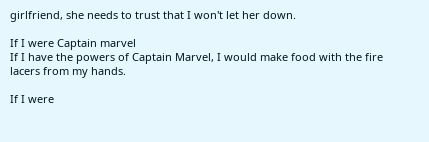girlfriend, she needs to trust that I won't let her down.

If I were Captain marvel
If I have the powers of Captain Marvel, I would make food with the fire lacers from my hands.

If I were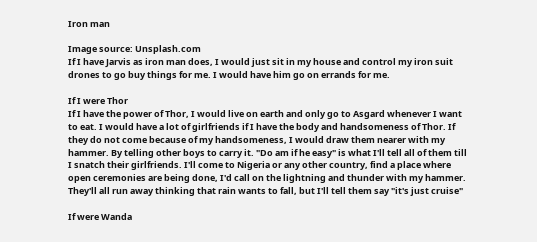Iron man

Image source: Unsplash.com
If I have Jarvis as iron man does, I would just sit in my house and control my iron suit drones to go buy things for me. I would have him go on errands for me.

If I were Thor
If I have the power of Thor, I would live on earth and only go to Asgard whenever I want to eat. I would have a lot of girlfriends if I have the body and handsomeness of Thor. If they do not come because of my handsomeness, I would draw them nearer with my hammer. By telling other boys to carry it. "Do am if he easy" is what I'll tell all of them till I snatch their girlfriends. I'll come to Nigeria or any other country, find a place where open ceremonies are being done, I'd call on the lightning and thunder with my hammer. They'll all run away thinking that rain wants to fall, but I'll tell them say "it's just cruise"

If were Wanda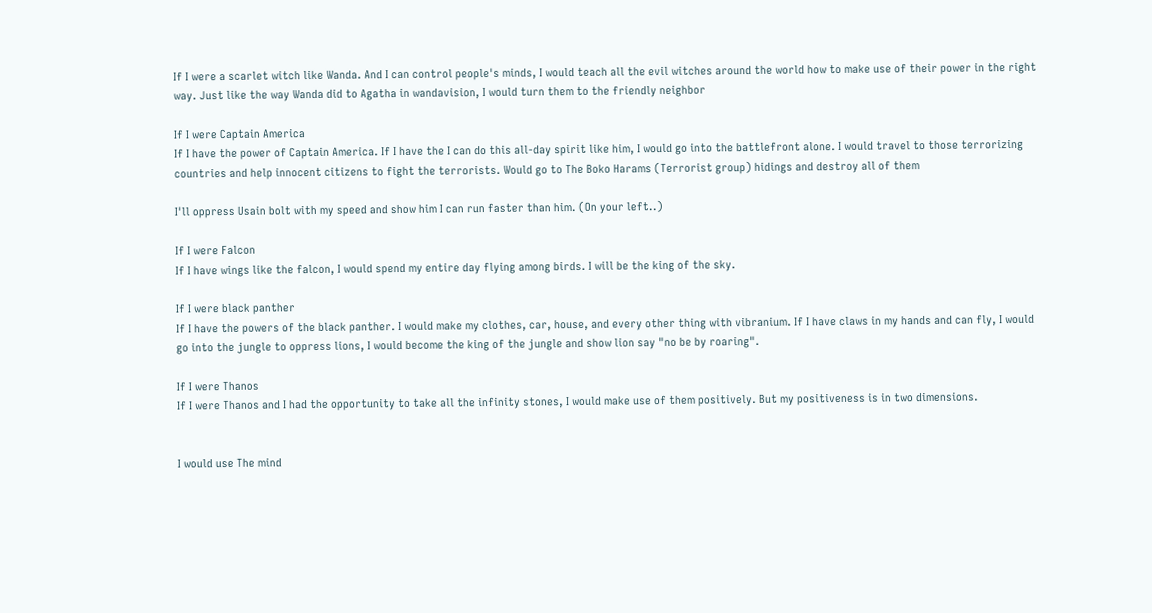If I were a scarlet witch like Wanda. And I can control people's minds, I would teach all the evil witches around the world how to make use of their power in the right way. Just like the way Wanda did to Agatha in wandavision, I would turn them to the friendly neighbor

If I were Captain America
If I have the power of Captain America. If I have the I can do this all-day spirit like him, I would go into the battlefront alone. I would travel to those terrorizing countries and help innocent citizens to fight the terrorists. Would go to The Boko Harams (Terrorist group) hidings and destroy all of them

I'll oppress Usain bolt with my speed and show him I can run faster than him. (On your left..)

If I were Falcon
If I have wings like the falcon, I would spend my entire day flying among birds. I will be the king of the sky.

If I were black panther
If I have the powers of the black panther. I would make my clothes, car, house, and every other thing with vibranium. If I have claws in my hands and can fly, I would go into the jungle to oppress lions, I would become the king of the jungle and show lion say "no be by roaring".

If I were Thanos
If I were Thanos and I had the opportunity to take all the infinity stones, I would make use of them positively. But my positiveness is in two dimensions.


I would use The mind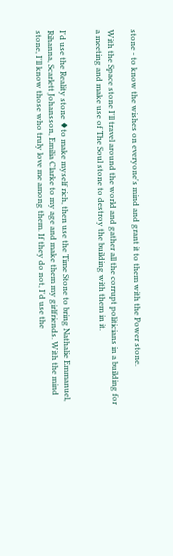stone - to know the wishes on everyone's mind and grant it to them with the Power stone.

With the Space stone I'll travel around the world and gather all the corrupt politicians in a building for a meeting and make use of The Soul stone to destroy the building with them in it.


I'd use the Reality stone ♦to make myself rich, then use the Time Stone to bring Nathalie Emmanuel, Rihanna, Scarlett Johansson, Emilia Clarke to my age and make them my girlfriends. With the mind stone, I'll know those who truly love me among them. If they do not, I'd use the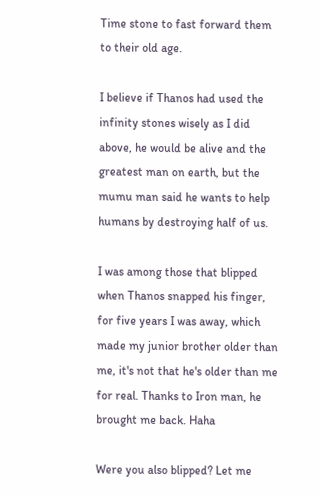Time stone to fast forward them to their old age.

I believe if Thanos had used the infinity stones wisely as I did above, he would be alive and the greatest man on earth, but the mumu man said he wants to help humans by destroying half of us.

I was among those that blipped when Thanos snapped his finger, for five years I was away, which made my junior brother older than me, it's not that he's older than me for real. Thanks to Iron man, he brought me back. Haha

Were you also blipped? Let me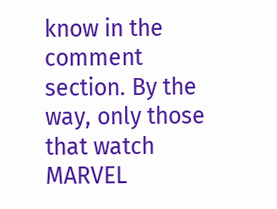know in the comment section. By the way, only those that watch MARVEL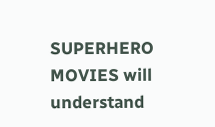SUPERHERO MOVIES will understand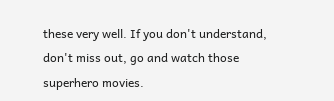these very well. If you don't understand, don't miss out, go and watch those superhero movies.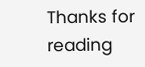Thanks for reading